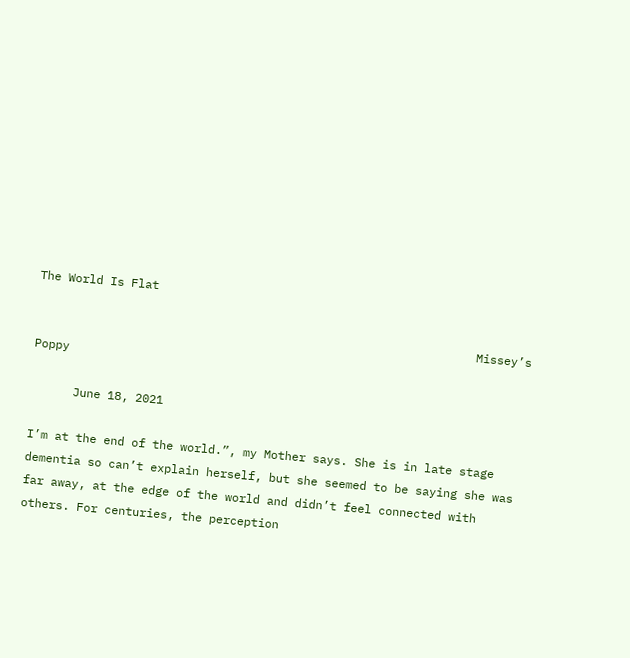The World Is Flat

                                                               Missey’s Poppy

      June 18, 2021

I’m at the end of the world.”, my Mother says. She is in late stage dementia so can’t explain herself, but she seemed to be saying she was far away, at the edge of the world and didn’t feel connected with others. For centuries, the perception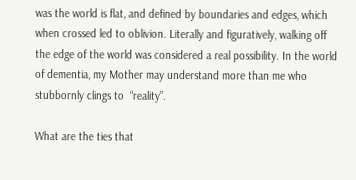was the world is flat, and defined by boundaries and edges, which when crossed led to oblivion. Literally and figuratively, walking off the edge of the world was considered a real possibility. In the world of dementia, my Mother may understand more than me who stubbornly clings to  “reality”.

What are the ties that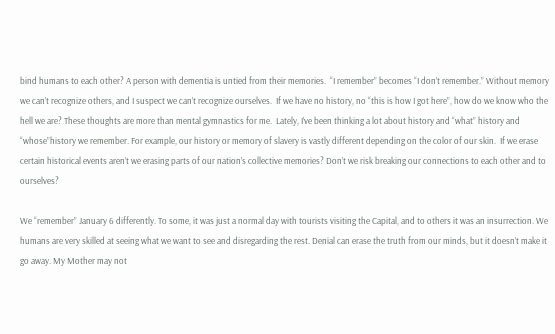bind humans to each other? A person with dementia is untied from their memories.  “I remember” becomes “I don’t remember.” Without memory we can’t recognize others, and I suspect we can’t recognize ourselves.  If we have no history, no “this is how I got here”, how do we know who the hell we are? These thoughts are more than mental gymnastics for me.  Lately, I’ve been thinking a lot about history and “what” history and “whose”history we remember. For example, our history or memory of slavery is vastly different depending on the color of our skin.  If we erase certain historical events aren’t we erasing parts of our nation’s collective memories? Don’t we risk breaking our connections to each other and to ourselves?

We “remember” January 6 differently. To some, it was just a normal day with tourists visiting the Capital, and to others it was an insurrection. We humans are very skilled at seeing what we want to see and disregarding the rest. Denial can erase the truth from our minds, but it doesn’t make it go away. My Mother may not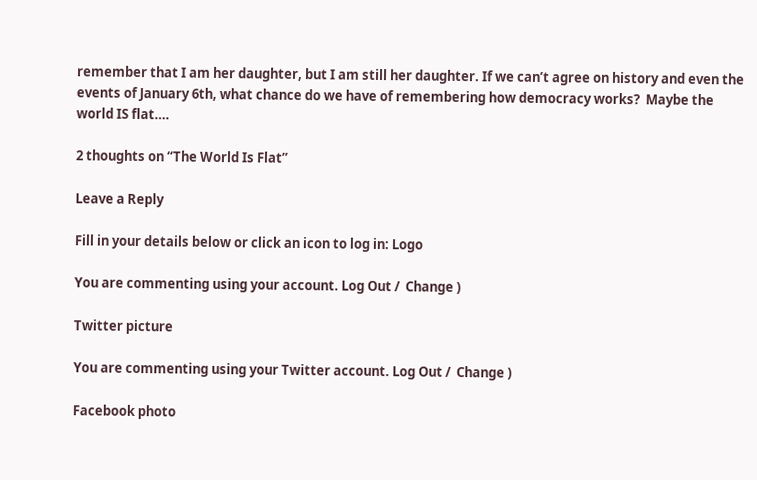remember that I am her daughter, but I am still her daughter. If we can’t agree on history and even the events of January 6th, what chance do we have of remembering how democracy works?  Maybe the world IS flat….

2 thoughts on “The World Is Flat”

Leave a Reply

Fill in your details below or click an icon to log in: Logo

You are commenting using your account. Log Out /  Change )

Twitter picture

You are commenting using your Twitter account. Log Out /  Change )

Facebook photo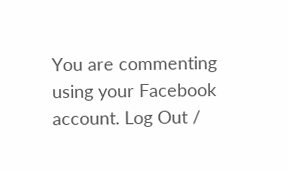You are commenting using your Facebook account. Log Out /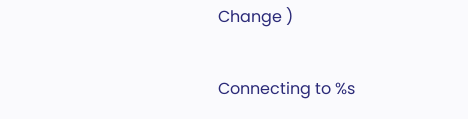Change )

Connecting to %s